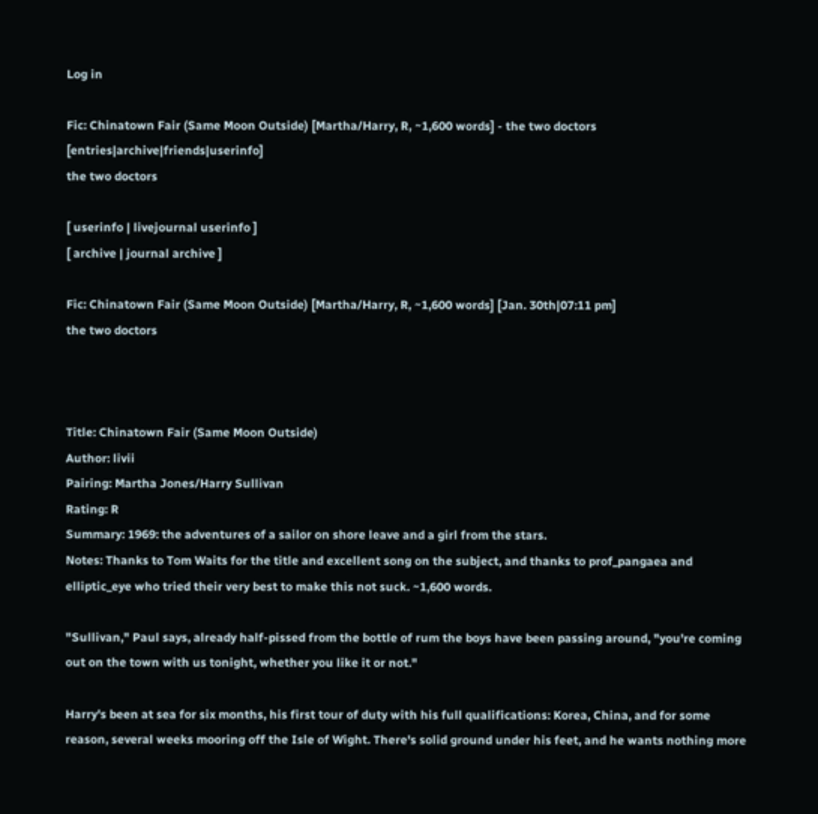Log in

Fic: Chinatown Fair (Same Moon Outside) [Martha/Harry, R, ~1,600 words] - the two doctors [entries|archive|friends|userinfo]
the two doctors

[ userinfo | livejournal userinfo ]
[ archive | journal archive ]

Fic: Chinatown Fair (Same Moon Outside) [Martha/Harry, R, ~1,600 words] [Jan. 30th|07:11 pm]
the two doctors



Title: Chinatown Fair (Same Moon Outside)
Author: livii
Pairing: Martha Jones/Harry Sullivan
Rating: R
Summary: 1969: the adventures of a sailor on shore leave and a girl from the stars.
Notes: Thanks to Tom Waits for the title and excellent song on the subject, and thanks to prof_pangaea and elliptic_eye who tried their very best to make this not suck. ~1,600 words.

"Sullivan," Paul says, already half-pissed from the bottle of rum the boys have been passing around, "you're coming out on the town with us tonight, whether you like it or not."

Harry's been at sea for six months, his first tour of duty with his full qualifications: Korea, China, and for some reason, several weeks mooring off the Isle of Wight. There's solid ground under his feet, and he wants nothing more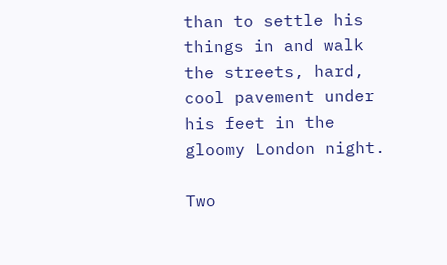than to settle his things in and walk the streets, hard, cool pavement under his feet in the gloomy London night.

Two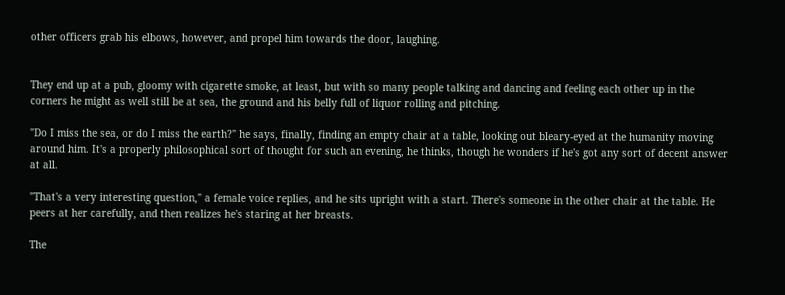other officers grab his elbows, however, and propel him towards the door, laughing.


They end up at a pub, gloomy with cigarette smoke, at least, but with so many people talking and dancing and feeling each other up in the corners he might as well still be at sea, the ground and his belly full of liquor rolling and pitching.

"Do I miss the sea, or do I miss the earth?" he says, finally, finding an empty chair at a table, looking out bleary-eyed at the humanity moving around him. It's a properly philosophical sort of thought for such an evening, he thinks, though he wonders if he's got any sort of decent answer at all.

"That's a very interesting question," a female voice replies, and he sits upright with a start. There's someone in the other chair at the table. He peers at her carefully, and then realizes he's staring at her breasts.

The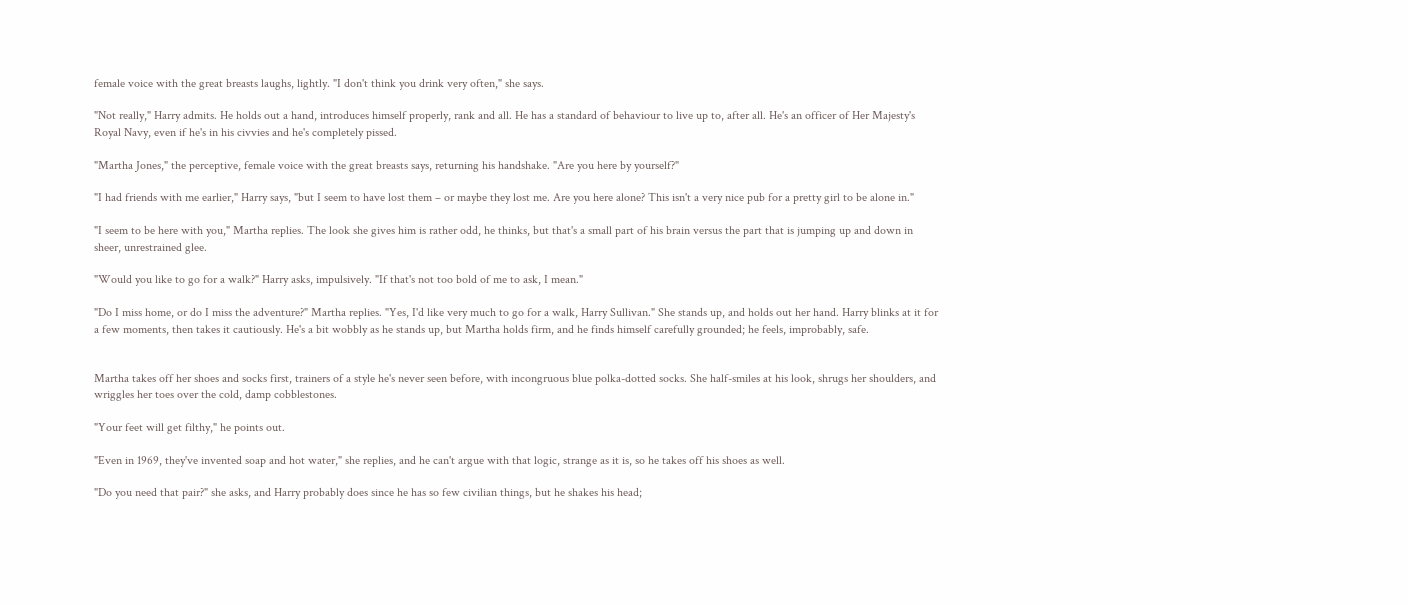female voice with the great breasts laughs, lightly. "I don't think you drink very often," she says.

"Not really," Harry admits. He holds out a hand, introduces himself properly, rank and all. He has a standard of behaviour to live up to, after all. He's an officer of Her Majesty's Royal Navy, even if he's in his civvies and he's completely pissed.

"Martha Jones," the perceptive, female voice with the great breasts says, returning his handshake. "Are you here by yourself?"

"I had friends with me earlier," Harry says, "but I seem to have lost them – or maybe they lost me. Are you here alone? This isn't a very nice pub for a pretty girl to be alone in."

"I seem to be here with you," Martha replies. The look she gives him is rather odd, he thinks, but that's a small part of his brain versus the part that is jumping up and down in sheer, unrestrained glee.

"Would you like to go for a walk?" Harry asks, impulsively. "If that's not too bold of me to ask, I mean."

"Do I miss home, or do I miss the adventure?" Martha replies. "Yes, I'd like very much to go for a walk, Harry Sullivan." She stands up, and holds out her hand. Harry blinks at it for a few moments, then takes it cautiously. He's a bit wobbly as he stands up, but Martha holds firm, and he finds himself carefully grounded; he feels, improbably, safe.


Martha takes off her shoes and socks first, trainers of a style he's never seen before, with incongruous blue polka-dotted socks. She half-smiles at his look, shrugs her shoulders, and wriggles her toes over the cold, damp cobblestones.

"Your feet will get filthy," he points out.

"Even in 1969, they've invented soap and hot water," she replies, and he can't argue with that logic, strange as it is, so he takes off his shoes as well.

"Do you need that pair?" she asks, and Harry probably does since he has so few civilian things, but he shakes his head;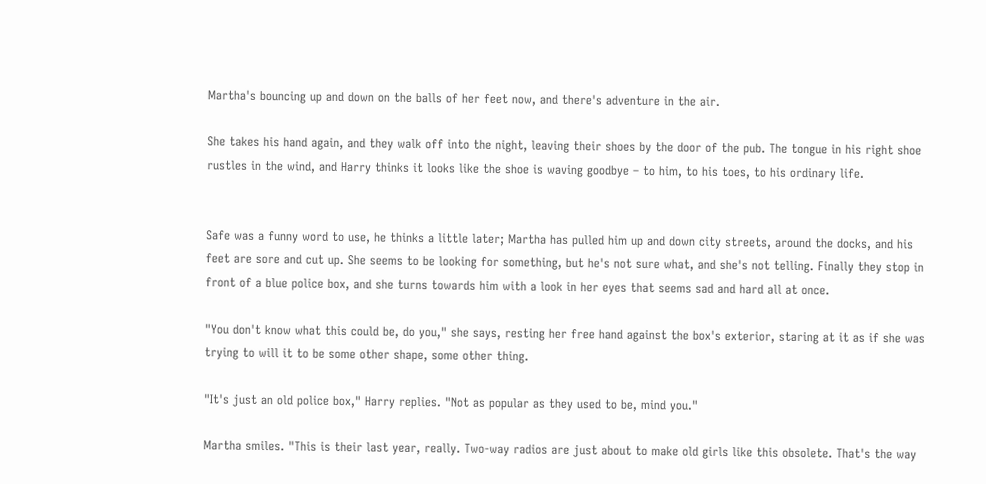Martha's bouncing up and down on the balls of her feet now, and there's adventure in the air.

She takes his hand again, and they walk off into the night, leaving their shoes by the door of the pub. The tongue in his right shoe rustles in the wind, and Harry thinks it looks like the shoe is waving goodbye – to him, to his toes, to his ordinary life.


Safe was a funny word to use, he thinks a little later; Martha has pulled him up and down city streets, around the docks, and his feet are sore and cut up. She seems to be looking for something, but he's not sure what, and she's not telling. Finally they stop in front of a blue police box, and she turns towards him with a look in her eyes that seems sad and hard all at once.

"You don't know what this could be, do you," she says, resting her free hand against the box's exterior, staring at it as if she was trying to will it to be some other shape, some other thing.

"It's just an old police box," Harry replies. "Not as popular as they used to be, mind you."

Martha smiles. "This is their last year, really. Two-way radios are just about to make old girls like this obsolete. That's the way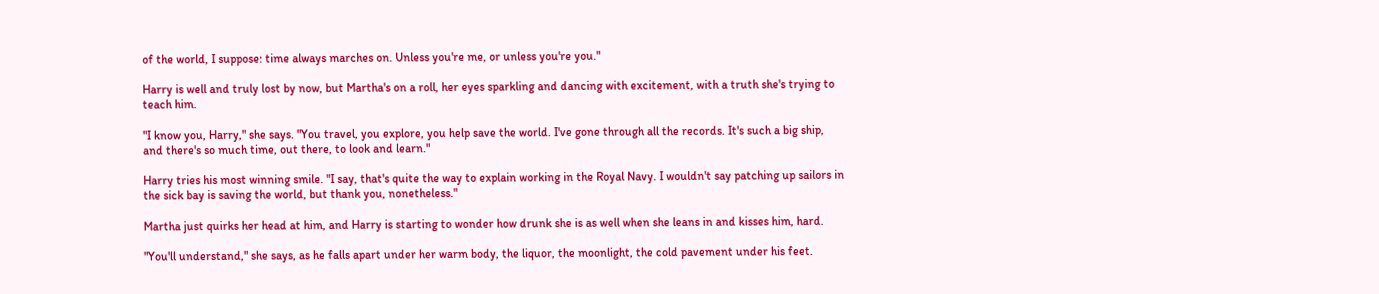of the world, I suppose: time always marches on. Unless you're me, or unless you're you."

Harry is well and truly lost by now, but Martha's on a roll, her eyes sparkling and dancing with excitement, with a truth she's trying to teach him.

"I know you, Harry," she says. "You travel, you explore, you help save the world. I've gone through all the records. It's such a big ship, and there's so much time, out there, to look and learn."

Harry tries his most winning smile. "I say, that's quite the way to explain working in the Royal Navy. I wouldn't say patching up sailors in the sick bay is saving the world, but thank you, nonetheless."

Martha just quirks her head at him, and Harry is starting to wonder how drunk she is as well when she leans in and kisses him, hard.

"You'll understand," she says, as he falls apart under her warm body, the liquor, the moonlight, the cold pavement under his feet.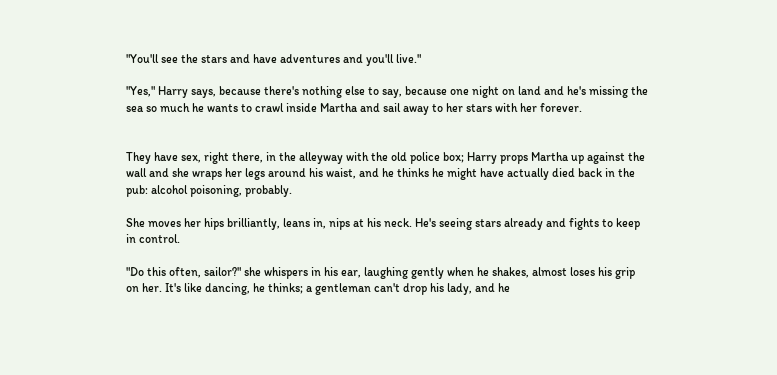"You'll see the stars and have adventures and you'll live."

"Yes," Harry says, because there's nothing else to say, because one night on land and he's missing the sea so much he wants to crawl inside Martha and sail away to her stars with her forever.


They have sex, right there, in the alleyway with the old police box; Harry props Martha up against the wall and she wraps her legs around his waist, and he thinks he might have actually died back in the pub: alcohol poisoning, probably.

She moves her hips brilliantly, leans in, nips at his neck. He's seeing stars already and fights to keep in control.

"Do this often, sailor?" she whispers in his ear, laughing gently when he shakes, almost loses his grip on her. It's like dancing, he thinks; a gentleman can't drop his lady, and he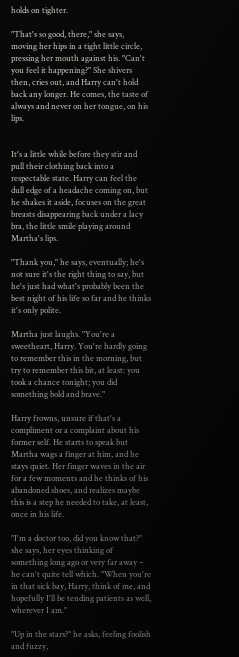holds on tighter.

"That's so good, there," she says, moving her hips in a tight little circle, pressing her mouth against his. "Can't you feel it happening?" She shivers then, cries out, and Harry can't hold back any longer. He comes, the taste of always and never on her tongue, on his lips.


It's a little while before they stir and pull their clothing back into a respectable state. Harry can feel the dull edge of a headache coming on, but he shakes it aside, focuses on the great breasts disappearing back under a lacy bra, the little smile playing around Martha's lips.

"Thank you," he says, eventually; he's not sure it's the right thing to say, but he's just had what's probably been the best night of his life so far and he thinks it's only polite.

Martha just laughs. "You're a sweetheart, Harry. You're hardly going to remember this in the morning, but try to remember this bit, at least: you took a chance tonight; you did something bold and brave."

Harry frowns, unsure if that's a compliment or a complaint about his former self. He starts to speak but Martha wags a finger at him, and he stays quiet. Her finger waves in the air for a few moments and he thinks of his abandoned shoes, and realizes maybe this is a step he needed to take, at least, once in his life.

"I'm a doctor too, did you know that?" she says, her eyes thinking of something long ago or very far away – he can't quite tell which. "When you're in that sick bay, Harry, think of me, and hopefully I'll be tending patients as well, wherever I am."

"Up in the stars?" he asks, feeling foolish and fuzzy,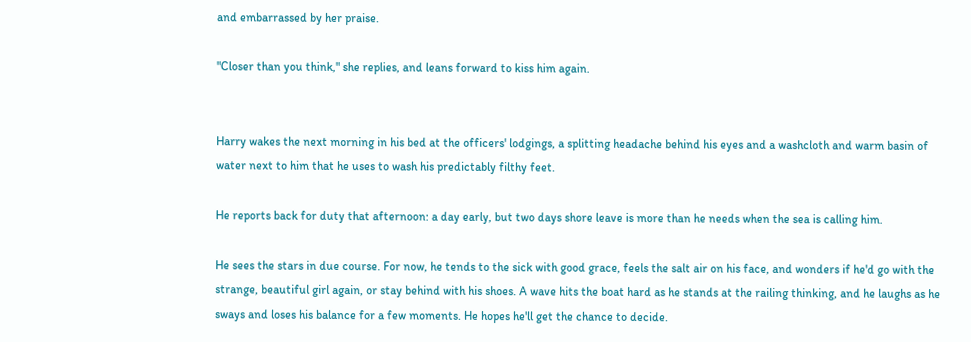and embarrassed by her praise.

"Closer than you think," she replies, and leans forward to kiss him again.


Harry wakes the next morning in his bed at the officers' lodgings, a splitting headache behind his eyes and a washcloth and warm basin of water next to him that he uses to wash his predictably filthy feet.

He reports back for duty that afternoon: a day early, but two days shore leave is more than he needs when the sea is calling him.

He sees the stars in due course. For now, he tends to the sick with good grace, feels the salt air on his face, and wonders if he'd go with the strange, beautiful girl again, or stay behind with his shoes. A wave hits the boat hard as he stands at the railing thinking, and he laughs as he sways and loses his balance for a few moments. He hopes he'll get the chance to decide.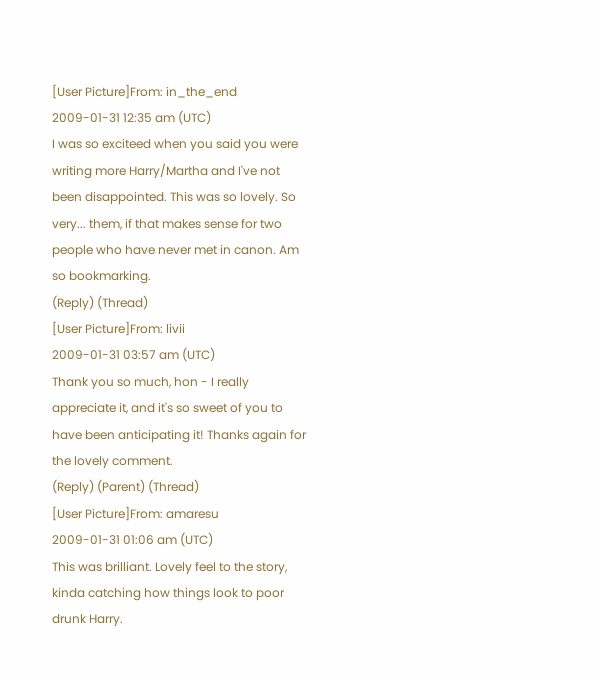[User Picture]From: in_the_end
2009-01-31 12:35 am (UTC)
I was so exciteed when you said you were writing more Harry/Martha and I've not been disappointed. This was so lovely. So very... them, if that makes sense for two people who have never met in canon. Am so bookmarking.
(Reply) (Thread)
[User Picture]From: livii
2009-01-31 03:57 am (UTC)
Thank you so much, hon - I really appreciate it, and it's so sweet of you to have been anticipating it! Thanks again for the lovely comment.
(Reply) (Parent) (Thread)
[User Picture]From: amaresu
2009-01-31 01:06 am (UTC)
This was brilliant. Lovely feel to the story, kinda catching how things look to poor drunk Harry.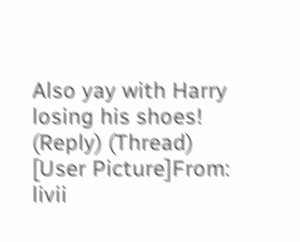Also yay with Harry losing his shoes!
(Reply) (Thread)
[User Picture]From: livii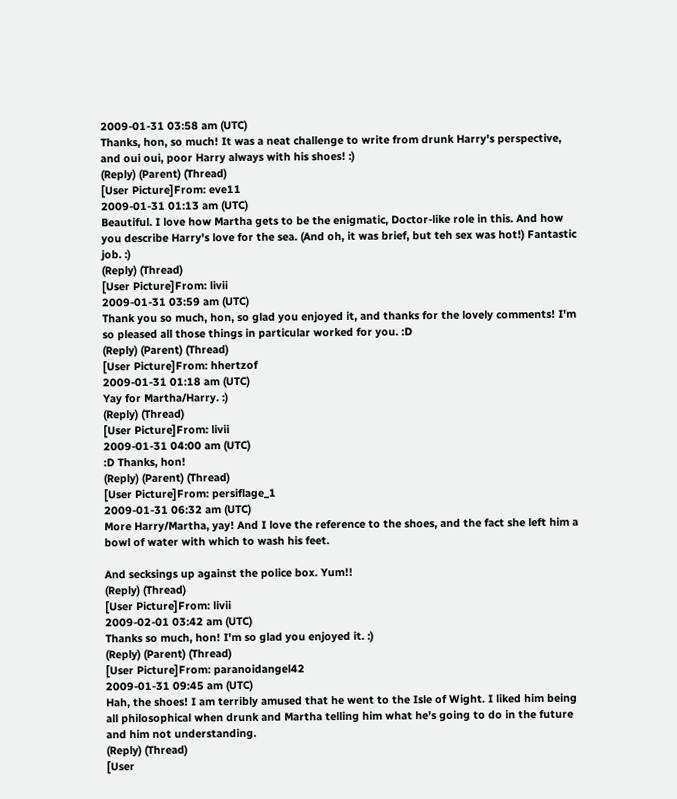2009-01-31 03:58 am (UTC)
Thanks, hon, so much! It was a neat challenge to write from drunk Harry's perspective, and oui oui, poor Harry always with his shoes! :)
(Reply) (Parent) (Thread)
[User Picture]From: eve11
2009-01-31 01:13 am (UTC)
Beautiful. I love how Martha gets to be the enigmatic, Doctor-like role in this. And how you describe Harry's love for the sea. (And oh, it was brief, but teh sex was hot!) Fantastic job. :)
(Reply) (Thread)
[User Picture]From: livii
2009-01-31 03:59 am (UTC)
Thank you so much, hon, so glad you enjoyed it, and thanks for the lovely comments! I'm so pleased all those things in particular worked for you. :D
(Reply) (Parent) (Thread)
[User Picture]From: hhertzof
2009-01-31 01:18 am (UTC)
Yay for Martha/Harry. :)
(Reply) (Thread)
[User Picture]From: livii
2009-01-31 04:00 am (UTC)
:D Thanks, hon!
(Reply) (Parent) (Thread)
[User Picture]From: persiflage_1
2009-01-31 06:32 am (UTC)
More Harry/Martha, yay! And I love the reference to the shoes, and the fact she left him a bowl of water with which to wash his feet.

And secksings up against the police box. Yum!!
(Reply) (Thread)
[User Picture]From: livii
2009-02-01 03:42 am (UTC)
Thanks so much, hon! I'm so glad you enjoyed it. :)
(Reply) (Parent) (Thread)
[User Picture]From: paranoidangel42
2009-01-31 09:45 am (UTC)
Hah, the shoes! I am terribly amused that he went to the Isle of Wight. I liked him being all philosophical when drunk and Martha telling him what he's going to do in the future and him not understanding.
(Reply) (Thread)
[User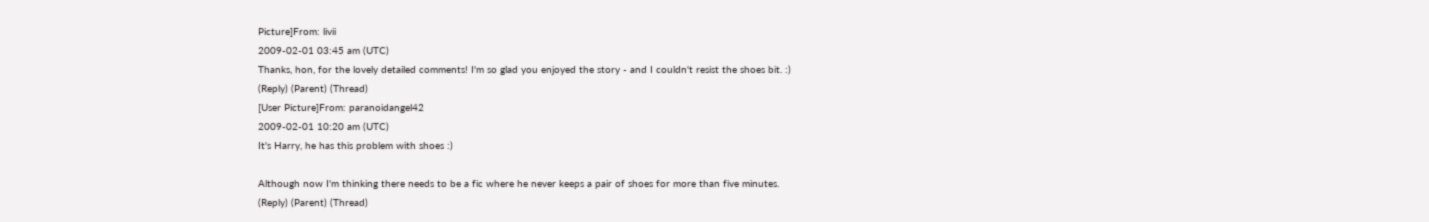Picture]From: livii
2009-02-01 03:45 am (UTC)
Thanks, hon, for the lovely detailed comments! I'm so glad you enjoyed the story - and I couldn't resist the shoes bit. :)
(Reply) (Parent) (Thread)
[User Picture]From: paranoidangel42
2009-02-01 10:20 am (UTC)
It's Harry, he has this problem with shoes :)

Although now I'm thinking there needs to be a fic where he never keeps a pair of shoes for more than five minutes.
(Reply) (Parent) (Thread)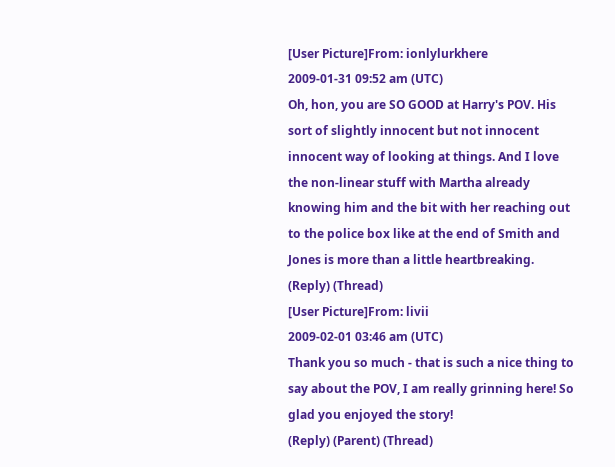[User Picture]From: ionlylurkhere
2009-01-31 09:52 am (UTC)
Oh, hon, you are SO GOOD at Harry's POV. His sort of slightly innocent but not innocent innocent way of looking at things. And I love the non-linear stuff with Martha already knowing him and the bit with her reaching out to the police box like at the end of Smith and Jones is more than a little heartbreaking.
(Reply) (Thread)
[User Picture]From: livii
2009-02-01 03:46 am (UTC)
Thank you so much - that is such a nice thing to say about the POV, I am really grinning here! So glad you enjoyed the story!
(Reply) (Parent) (Thread)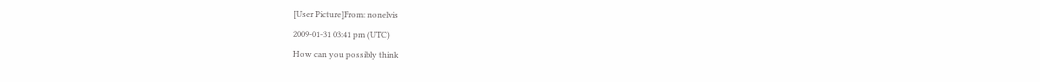[User Picture]From: nonelvis
2009-01-31 03:41 pm (UTC)
How can you possibly think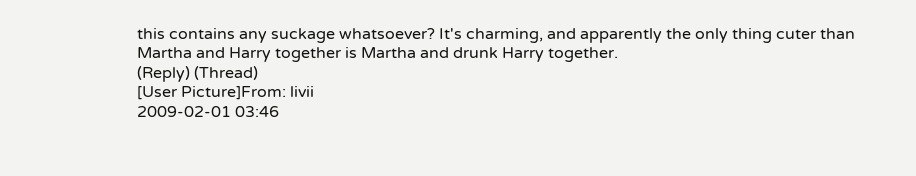this contains any suckage whatsoever? It's charming, and apparently the only thing cuter than Martha and Harry together is Martha and drunk Harry together.
(Reply) (Thread)
[User Picture]From: livii
2009-02-01 03:46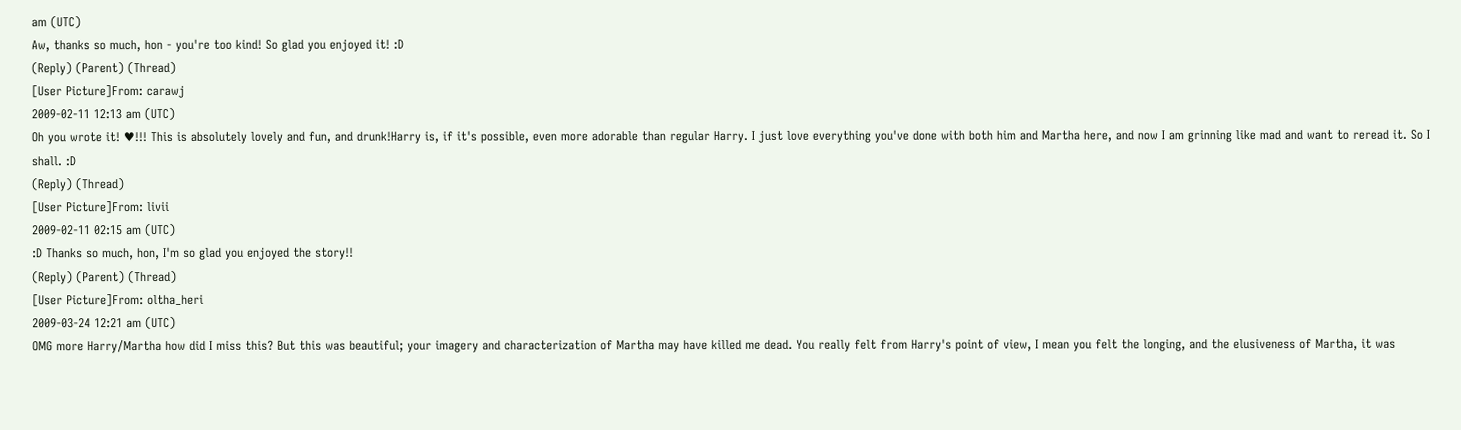am (UTC)
Aw, thanks so much, hon - you're too kind! So glad you enjoyed it! :D
(Reply) (Parent) (Thread)
[User Picture]From: carawj
2009-02-11 12:13 am (UTC)
Oh you wrote it! ♥!!! This is absolutely lovely and fun, and drunk!Harry is, if it's possible, even more adorable than regular Harry. I just love everything you've done with both him and Martha here, and now I am grinning like mad and want to reread it. So I shall. :D
(Reply) (Thread)
[User Picture]From: livii
2009-02-11 02:15 am (UTC)
:D Thanks so much, hon, I'm so glad you enjoyed the story!!
(Reply) (Parent) (Thread)
[User Picture]From: oltha_heri
2009-03-24 12:21 am (UTC)
OMG more Harry/Martha how did I miss this? But this was beautiful; your imagery and characterization of Martha may have killed me dead. You really felt from Harry's point of view, I mean you felt the longing, and the elusiveness of Martha, it was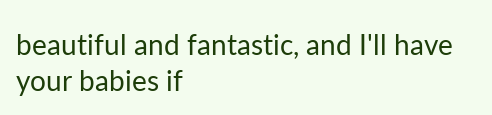beautiful and fantastic, and I'll have your babies if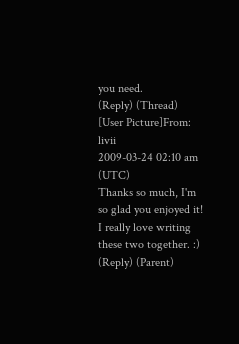you need.
(Reply) (Thread)
[User Picture]From: livii
2009-03-24 02:10 am (UTC)
Thanks so much, I'm so glad you enjoyed it! I really love writing these two together. :)
(Reply) (Parent)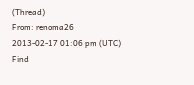(Thread)
From: renoma26
2013-02-17 01:06 pm (UTC)
Find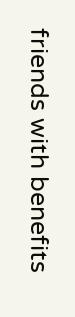friends with benefits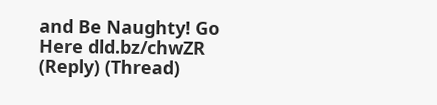and Be Naughty! Go Here dld.bz/chwZR
(Reply) (Thread)